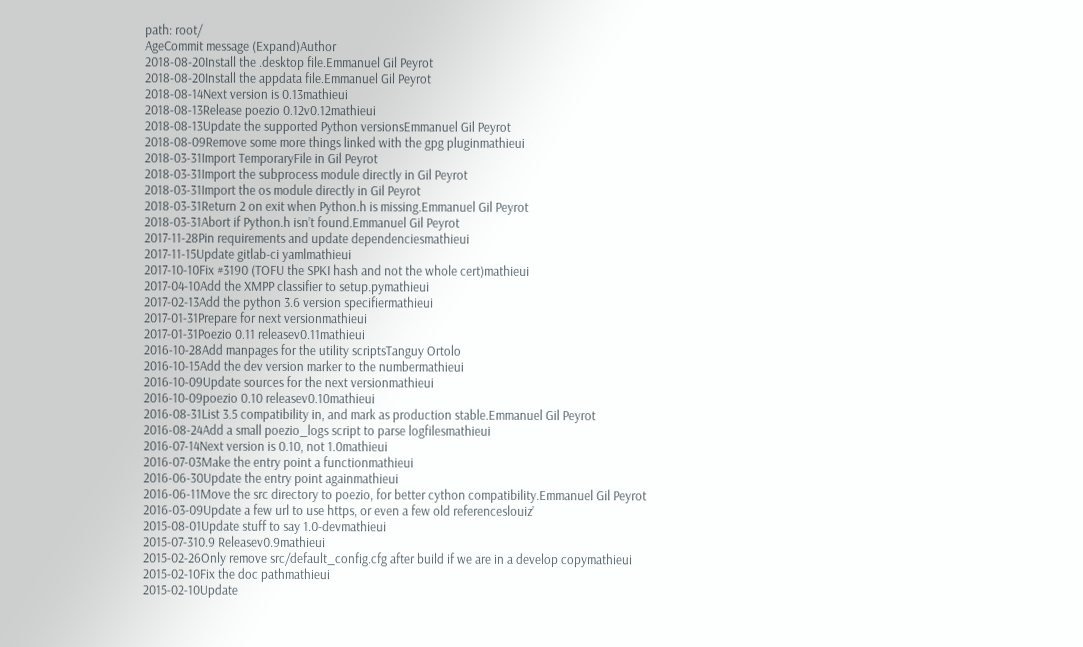path: root/
AgeCommit message (Expand)Author
2018-08-20Install the .desktop file.Emmanuel Gil Peyrot
2018-08-20Install the appdata file.Emmanuel Gil Peyrot
2018-08-14Next version is 0.13mathieui
2018-08-13Release poezio 0.12v0.12mathieui
2018-08-13Update the supported Python versionsEmmanuel Gil Peyrot
2018-08-09Remove some more things linked with the gpg pluginmathieui
2018-03-31Import TemporaryFile in Gil Peyrot
2018-03-31Import the subprocess module directly in Gil Peyrot
2018-03-31Import the os module directly in Gil Peyrot
2018-03-31Return 2 on exit when Python.h is missing.Emmanuel Gil Peyrot
2018-03-31Abort if Python.h isn’t found.Emmanuel Gil Peyrot
2017-11-28Pin requirements and update dependenciesmathieui
2017-11-15Update gitlab-ci yamlmathieui
2017-10-10Fix #3190 (TOFU the SPKI hash and not the whole cert)mathieui
2017-04-10Add the XMPP classifier to setup.pymathieui
2017-02-13Add the python 3.6 version specifiermathieui
2017-01-31Prepare for next versionmathieui
2017-01-31Poezio 0.11 releasev0.11mathieui
2016-10-28Add manpages for the utility scriptsTanguy Ortolo
2016-10-15Add the dev version marker to the numbermathieui
2016-10-09Update sources for the next versionmathieui
2016-10-09poezio 0.10 releasev0.10mathieui
2016-08-31List 3.5 compatibility in, and mark as production stable.Emmanuel Gil Peyrot
2016-08-24Add a small poezio_logs script to parse logfilesmathieui
2016-07-14Next version is 0.10, not 1.0mathieui
2016-07-03Make the entry point a functionmathieui
2016-06-30Update the entry point againmathieui
2016-06-11Move the src directory to poezio, for better cython compatibility.Emmanuel Gil Peyrot
2016-03-09Update a few url to use https, or even a few old referenceslouiz’
2015-08-01Update stuff to say 1.0-devmathieui
2015-07-310.9 Releasev0.9mathieui
2015-02-26Only remove src/default_config.cfg after build if we are in a develop copymathieui
2015-02-10Fix the doc pathmathieui
2015-02-10Update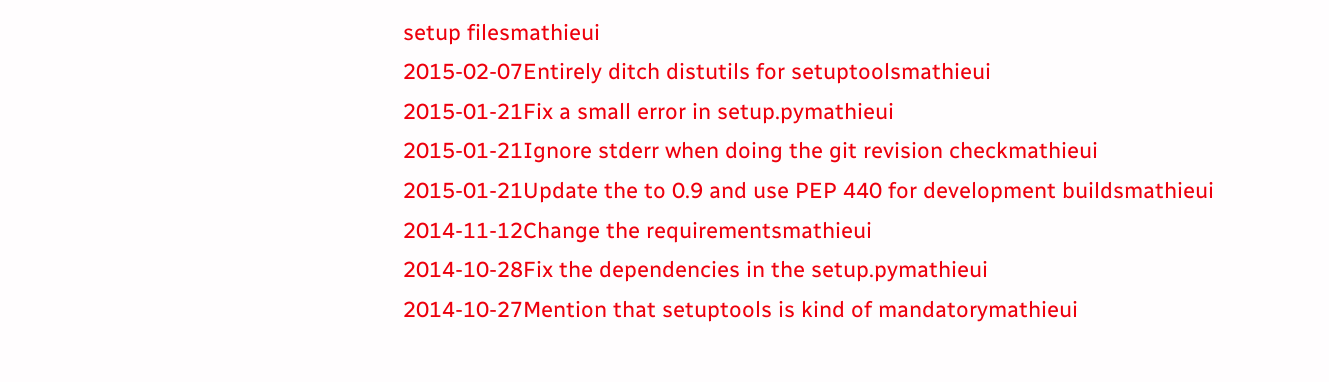setup filesmathieui
2015-02-07Entirely ditch distutils for setuptoolsmathieui
2015-01-21Fix a small error in setup.pymathieui
2015-01-21Ignore stderr when doing the git revision checkmathieui
2015-01-21Update the to 0.9 and use PEP 440 for development buildsmathieui
2014-11-12Change the requirementsmathieui
2014-10-28Fix the dependencies in the setup.pymathieui
2014-10-27Mention that setuptools is kind of mandatorymathieui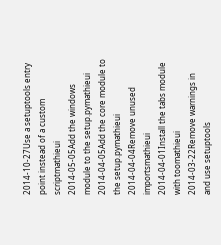2014-10-27Use a setuptools entry point instead of a custom scriptmathieui
2014-05-05Add the windows module to the setup.pymathieui
2014-04-05Add the core module to the setup.pymathieui
2014-04-04Remove unused importsmathieui
2014-04-01Install the tabs module with toomathieui
2014-03-22Remove warnings in and use setuptools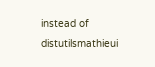instead of distutilsmathieui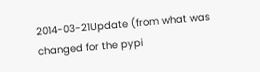2014-03-21Update (from what was changed for the pypi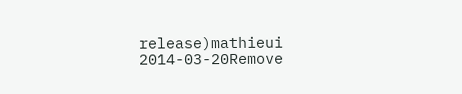release)mathieui
2014-03-20Remove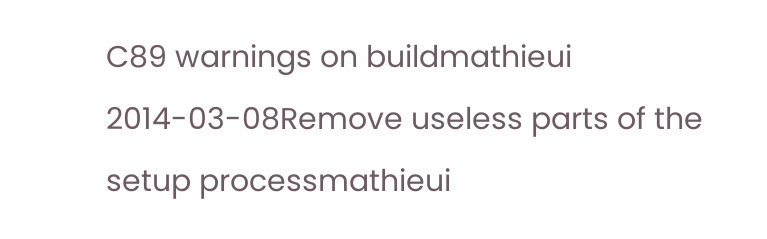C89 warnings on buildmathieui
2014-03-08Remove useless parts of the setup processmathieui